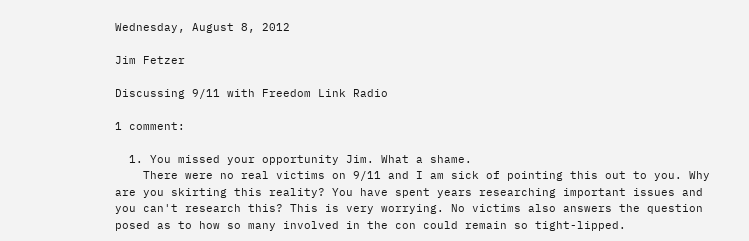Wednesday, August 8, 2012

Jim Fetzer

Discussing 9/11 with Freedom Link Radio

1 comment:

  1. You missed your opportunity Jim. What a shame.
    There were no real victims on 9/11 and I am sick of pointing this out to you. Why are you skirting this reality? You have spent years researching important issues and you can't research this? This is very worrying. No victims also answers the question posed as to how so many involved in the con could remain so tight-lipped.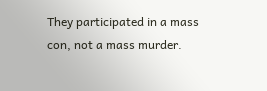They participated in a mass con, not a mass murder.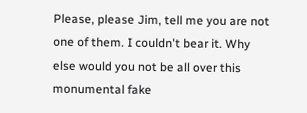Please, please Jim, tell me you are not one of them. I couldn't bear it. Why else would you not be all over this monumental fake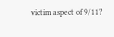victim aspect of 9/11?